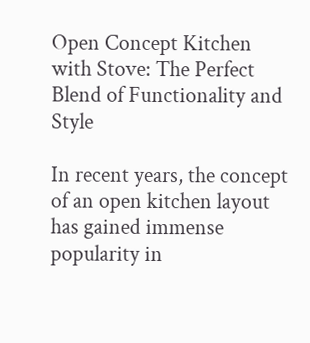Open Concept Kitchen with Stove: The Perfect Blend of Functionality and Style

In recent years, the concept of an open kitchen layout has gained immense popularity in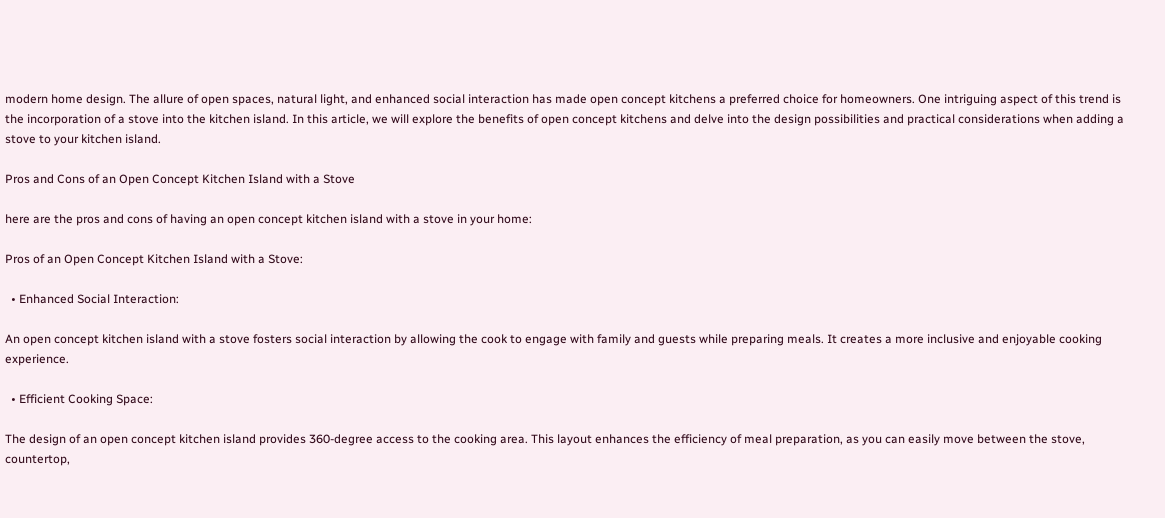modern home design. The allure of open spaces, natural light, and enhanced social interaction has made open concept kitchens a preferred choice for homeowners. One intriguing aspect of this trend is the incorporation of a stove into the kitchen island. In this article, we will explore the benefits of open concept kitchens and delve into the design possibilities and practical considerations when adding a stove to your kitchen island.

Pros and Cons of an Open Concept Kitchen Island with a Stove

here are the pros and cons of having an open concept kitchen island with a stove in your home:

Pros of an Open Concept Kitchen Island with a Stove:

  • Enhanced Social Interaction:

An open concept kitchen island with a stove fosters social interaction by allowing the cook to engage with family and guests while preparing meals. It creates a more inclusive and enjoyable cooking experience.

  • Efficient Cooking Space:

The design of an open concept kitchen island provides 360-degree access to the cooking area. This layout enhances the efficiency of meal preparation, as you can easily move between the stove, countertop,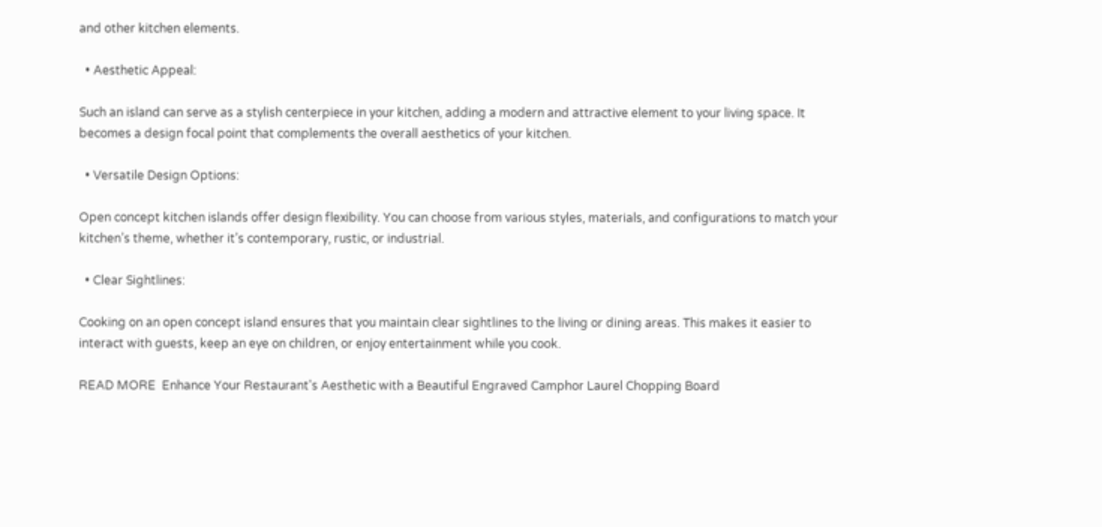and other kitchen elements.

  • Aesthetic Appeal:

Such an island can serve as a stylish centerpiece in your kitchen, adding a modern and attractive element to your living space. It becomes a design focal point that complements the overall aesthetics of your kitchen.

  • Versatile Design Options:

Open concept kitchen islands offer design flexibility. You can choose from various styles, materials, and configurations to match your kitchen’s theme, whether it’s contemporary, rustic, or industrial.

  • Clear Sightlines:

Cooking on an open concept island ensures that you maintain clear sightlines to the living or dining areas. This makes it easier to interact with guests, keep an eye on children, or enjoy entertainment while you cook.

READ MORE  Enhance Your Restaurant's Aesthetic with a Beautiful Engraved Camphor Laurel Chopping Board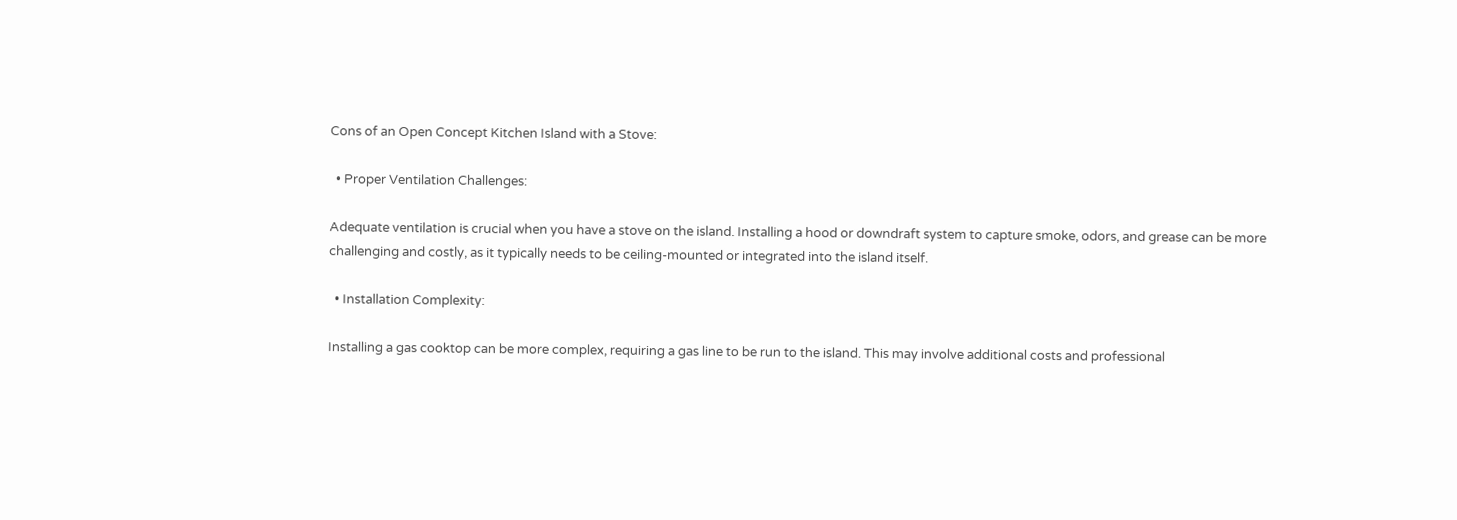Cons of an Open Concept Kitchen Island with a Stove:

  • Proper Ventilation Challenges:

Adequate ventilation is crucial when you have a stove on the island. Installing a hood or downdraft system to capture smoke, odors, and grease can be more challenging and costly, as it typically needs to be ceiling-mounted or integrated into the island itself.

  • Installation Complexity:

Installing a gas cooktop can be more complex, requiring a gas line to be run to the island. This may involve additional costs and professional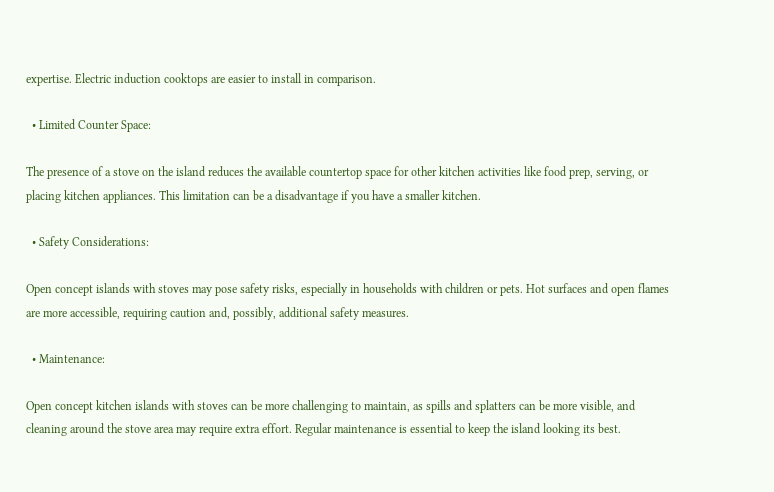expertise. Electric induction cooktops are easier to install in comparison.

  • Limited Counter Space:

The presence of a stove on the island reduces the available countertop space for other kitchen activities like food prep, serving, or placing kitchen appliances. This limitation can be a disadvantage if you have a smaller kitchen.

  • Safety Considerations:

Open concept islands with stoves may pose safety risks, especially in households with children or pets. Hot surfaces and open flames are more accessible, requiring caution and, possibly, additional safety measures.

  • Maintenance:

Open concept kitchen islands with stoves can be more challenging to maintain, as spills and splatters can be more visible, and cleaning around the stove area may require extra effort. Regular maintenance is essential to keep the island looking its best.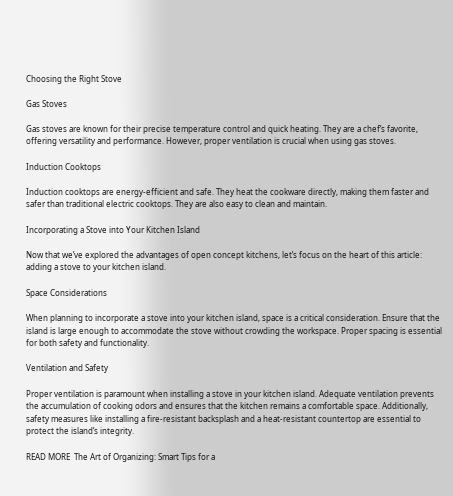Choosing the Right Stove

Gas Stoves

Gas stoves are known for their precise temperature control and quick heating. They are a chef’s favorite, offering versatility and performance. However, proper ventilation is crucial when using gas stoves.

Induction Cooktops

Induction cooktops are energy-efficient and safe. They heat the cookware directly, making them faster and safer than traditional electric cooktops. They are also easy to clean and maintain.

Incorporating a Stove into Your Kitchen Island

Now that we’ve explored the advantages of open concept kitchens, let’s focus on the heart of this article: adding a stove to your kitchen island.

Space Considerations

When planning to incorporate a stove into your kitchen island, space is a critical consideration. Ensure that the island is large enough to accommodate the stove without crowding the workspace. Proper spacing is essential for both safety and functionality.

Ventilation and Safety

Proper ventilation is paramount when installing a stove in your kitchen island. Adequate ventilation prevents the accumulation of cooking odors and ensures that the kitchen remains a comfortable space. Additionally, safety measures like installing a fire-resistant backsplash and a heat-resistant countertop are essential to protect the island’s integrity.

READ MORE  The Art of Organizing: Smart Tips for a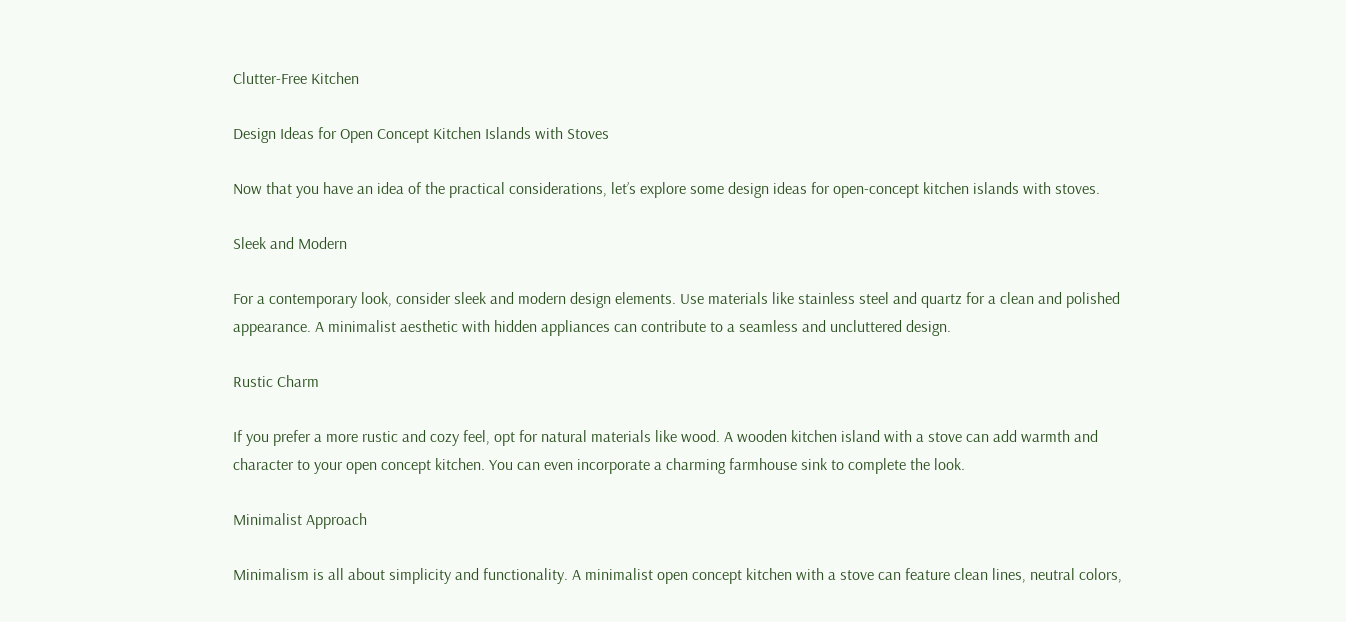Clutter-Free Kitchen

Design Ideas for Open Concept Kitchen Islands with Stoves

Now that you have an idea of the practical considerations, let’s explore some design ideas for open-concept kitchen islands with stoves.

Sleek and Modern

For a contemporary look, consider sleek and modern design elements. Use materials like stainless steel and quartz for a clean and polished appearance. A minimalist aesthetic with hidden appliances can contribute to a seamless and uncluttered design.

Rustic Charm

If you prefer a more rustic and cozy feel, opt for natural materials like wood. A wooden kitchen island with a stove can add warmth and character to your open concept kitchen. You can even incorporate a charming farmhouse sink to complete the look.

Minimalist Approach

Minimalism is all about simplicity and functionality. A minimalist open concept kitchen with a stove can feature clean lines, neutral colors,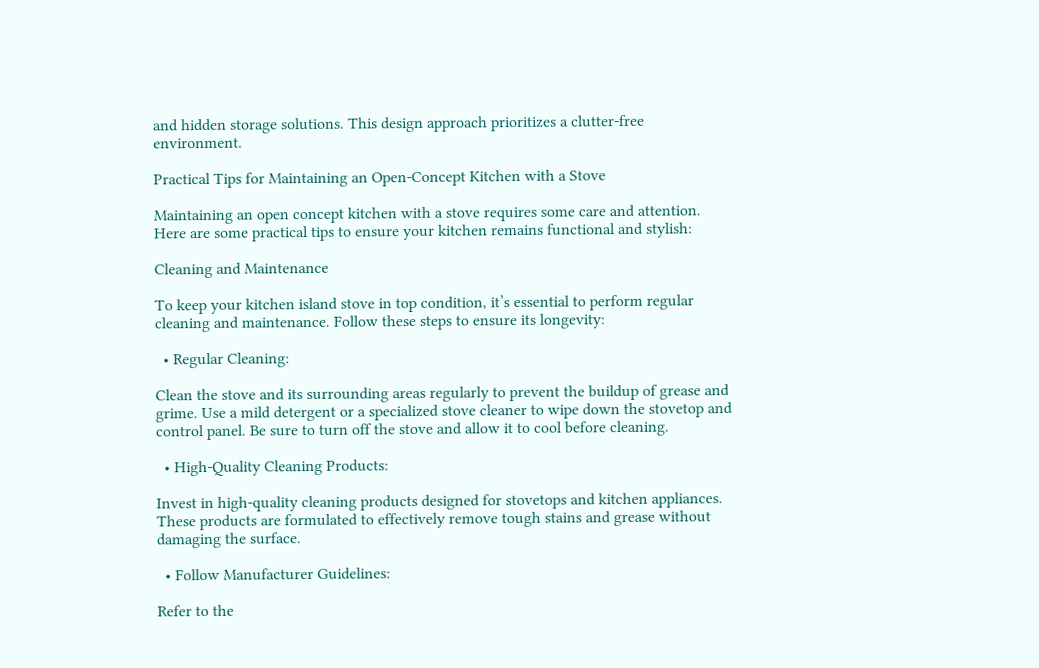and hidden storage solutions. This design approach prioritizes a clutter-free environment.

Practical Tips for Maintaining an Open-Concept Kitchen with a Stove

Maintaining an open concept kitchen with a stove requires some care and attention. Here are some practical tips to ensure your kitchen remains functional and stylish:

Cleaning and Maintenance

To keep your kitchen island stove in top condition, it’s essential to perform regular cleaning and maintenance. Follow these steps to ensure its longevity:

  • Regular Cleaning:

Clean the stove and its surrounding areas regularly to prevent the buildup of grease and grime. Use a mild detergent or a specialized stove cleaner to wipe down the stovetop and control panel. Be sure to turn off the stove and allow it to cool before cleaning.

  • High-Quality Cleaning Products:

Invest in high-quality cleaning products designed for stovetops and kitchen appliances. These products are formulated to effectively remove tough stains and grease without damaging the surface.

  • Follow Manufacturer Guidelines:

Refer to the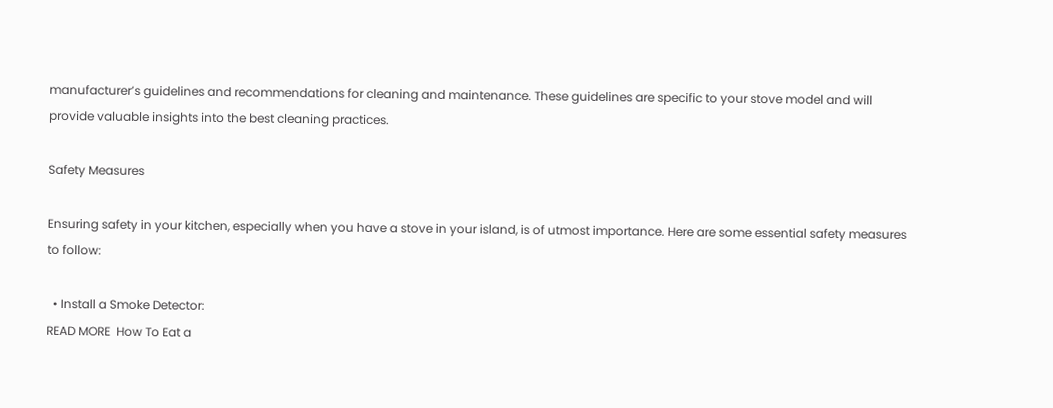manufacturer’s guidelines and recommendations for cleaning and maintenance. These guidelines are specific to your stove model and will provide valuable insights into the best cleaning practices.

Safety Measures

Ensuring safety in your kitchen, especially when you have a stove in your island, is of utmost importance. Here are some essential safety measures to follow:

  • Install a Smoke Detector:
READ MORE  How To Eat a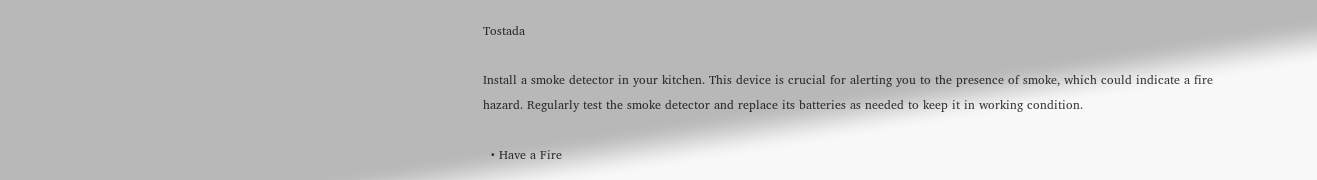Tostada

Install a smoke detector in your kitchen. This device is crucial for alerting you to the presence of smoke, which could indicate a fire hazard. Regularly test the smoke detector and replace its batteries as needed to keep it in working condition.

  • Have a Fire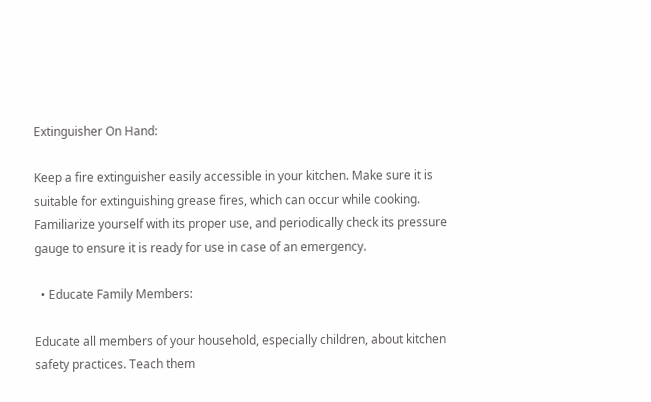Extinguisher On Hand:

Keep a fire extinguisher easily accessible in your kitchen. Make sure it is suitable for extinguishing grease fires, which can occur while cooking. Familiarize yourself with its proper use, and periodically check its pressure gauge to ensure it is ready for use in case of an emergency.

  • Educate Family Members:

Educate all members of your household, especially children, about kitchen safety practices. Teach them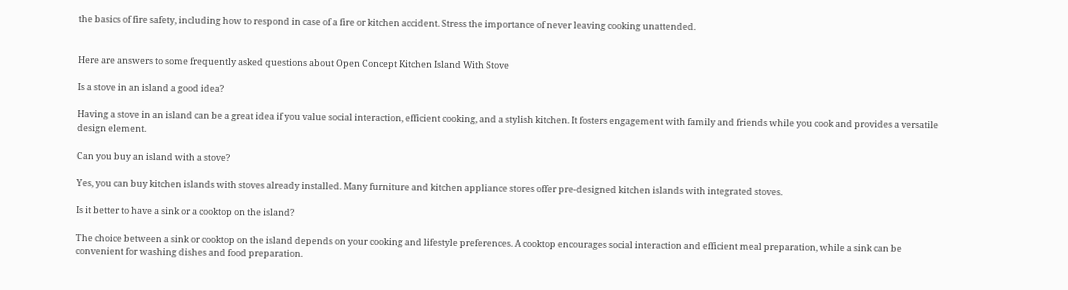the basics of fire safety, including how to respond in case of a fire or kitchen accident. Stress the importance of never leaving cooking unattended.


Here are answers to some frequently asked questions about Open Concept Kitchen Island With Stove

Is a stove in an island a good idea?

Having a stove in an island can be a great idea if you value social interaction, efficient cooking, and a stylish kitchen. It fosters engagement with family and friends while you cook and provides a versatile design element.

Can you buy an island with a stove?

Yes, you can buy kitchen islands with stoves already installed. Many furniture and kitchen appliance stores offer pre-designed kitchen islands with integrated stoves.

Is it better to have a sink or a cooktop on the island?

The choice between a sink or cooktop on the island depends on your cooking and lifestyle preferences. A cooktop encourages social interaction and efficient meal preparation, while a sink can be convenient for washing dishes and food preparation.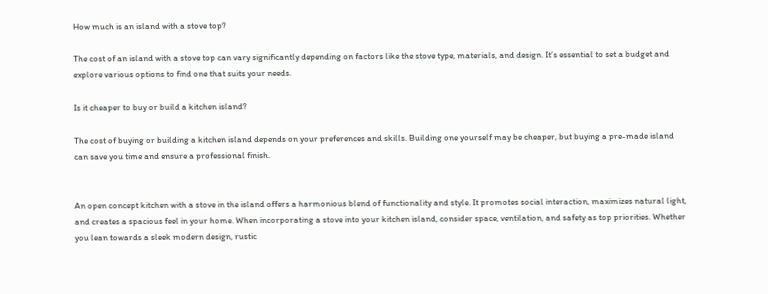How much is an island with a stove top?

The cost of an island with a stove top can vary significantly depending on factors like the stove type, materials, and design. It’s essential to set a budget and explore various options to find one that suits your needs.

Is it cheaper to buy or build a kitchen island?

The cost of buying or building a kitchen island depends on your preferences and skills. Building one yourself may be cheaper, but buying a pre-made island can save you time and ensure a professional finish.


An open concept kitchen with a stove in the island offers a harmonious blend of functionality and style. It promotes social interaction, maximizes natural light, and creates a spacious feel in your home. When incorporating a stove into your kitchen island, consider space, ventilation, and safety as top priorities. Whether you lean towards a sleek modern design, rustic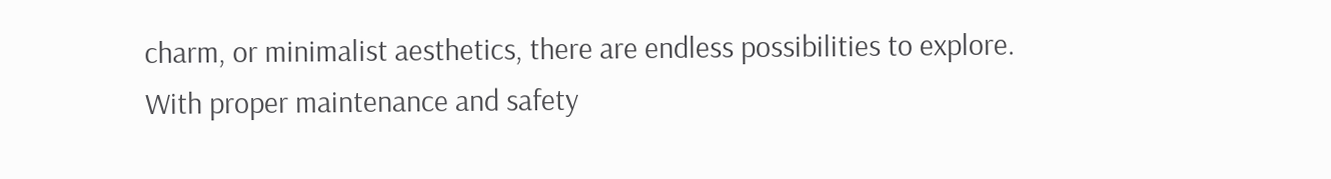charm, or minimalist aesthetics, there are endless possibilities to explore. With proper maintenance and safety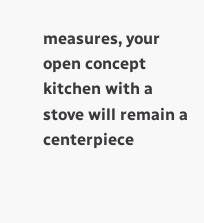measures, your open concept kitchen with a stove will remain a centerpiece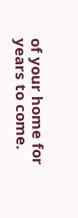of your home for years to come.